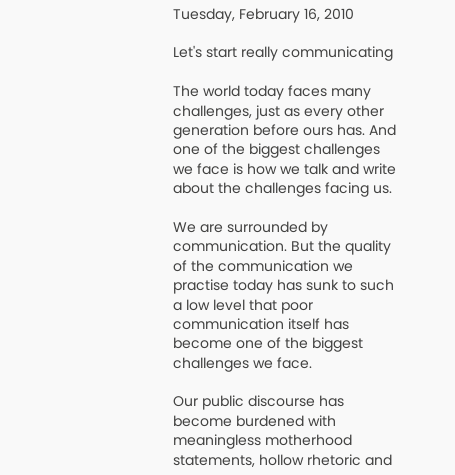Tuesday, February 16, 2010

Let's start really communicating

The world today faces many challenges, just as every other generation before ours has. And one of the biggest challenges we face is how we talk and write about the challenges facing us.

We are surrounded by communication. But the quality of the communication we practise today has sunk to such a low level that poor communication itself has become one of the biggest challenges we face.

Our public discourse has become burdened with meaningless motherhood statements, hollow rhetoric and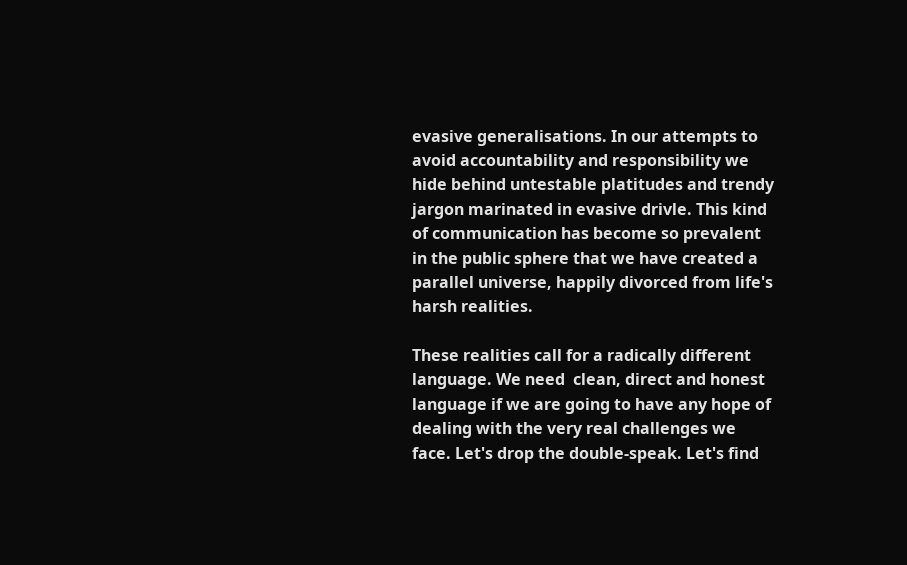evasive generalisations. In our attempts to avoid accountability and responsibility we hide behind untestable platitudes and trendy jargon marinated in evasive drivle. This kind of communication has become so prevalent in the public sphere that we have created a parallel universe, happily divorced from life's harsh realities.

These realities call for a radically different language. We need  clean, direct and honest language if we are going to have any hope of dealing with the very real challenges we face. Let's drop the double-speak. Let's find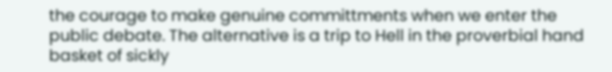the courage to make genuine committments when we enter the public debate. The alternative is a trip to Hell in the proverbial hand basket of sickly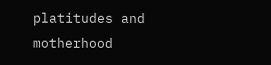platitudes and motherhood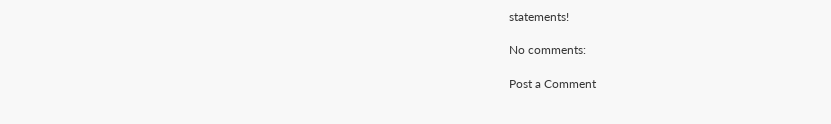statements!

No comments:

Post a Comment